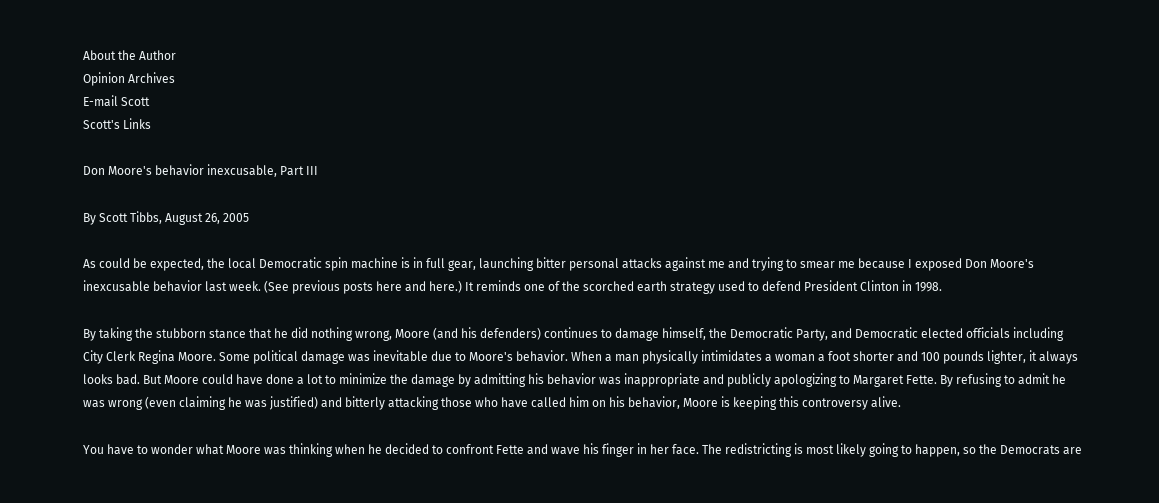About the Author
Opinion Archives
E-mail Scott
Scott's Links

Don Moore's behavior inexcusable, Part III

By Scott Tibbs, August 26, 2005

As could be expected, the local Democratic spin machine is in full gear, launching bitter personal attacks against me and trying to smear me because I exposed Don Moore's inexcusable behavior last week. (See previous posts here and here.) It reminds one of the scorched earth strategy used to defend President Clinton in 1998.

By taking the stubborn stance that he did nothing wrong, Moore (and his defenders) continues to damage himself, the Democratic Party, and Democratic elected officials including City Clerk Regina Moore. Some political damage was inevitable due to Moore's behavior. When a man physically intimidates a woman a foot shorter and 100 pounds lighter, it always looks bad. But Moore could have done a lot to minimize the damage by admitting his behavior was inappropriate and publicly apologizing to Margaret Fette. By refusing to admit he was wrong (even claiming he was justified) and bitterly attacking those who have called him on his behavior, Moore is keeping this controversy alive.

You have to wonder what Moore was thinking when he decided to confront Fette and wave his finger in her face. The redistricting is most likely going to happen, so the Democrats are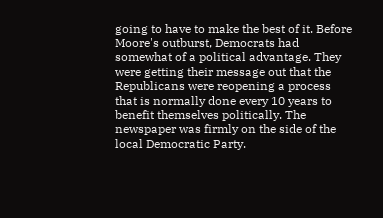going to have to make the best of it. Before Moore's outburst, Democrats had somewhat of a political advantage. They were getting their message out that the Republicans were reopening a process that is normally done every 10 years to benefit themselves politically. The newspaper was firmly on the side of the local Democratic Party.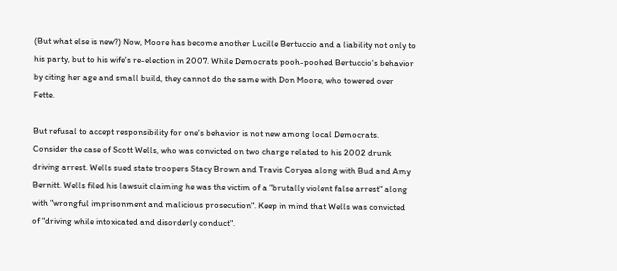(But what else is new?) Now, Moore has become another Lucille Bertuccio and a liability not only to his party, but to his wife's re-election in 2007. While Democrats pooh-poohed Bertuccio's behavior by citing her age and small build, they cannot do the same with Don Moore, who towered over Fette.

But refusal to accept responsibility for one's behavior is not new among local Democrats. Consider the case of Scott Wells, who was convicted on two charge related to his 2002 drunk driving arrest. Wells sued state troopers Stacy Brown and Travis Coryea along with Bud and Amy Bernitt. Wells filed his lawsuit claiming he was the victim of a "brutally violent false arrest" along with "wrongful imprisonment and malicious prosecution". Keep in mind that Wells was convicted of "driving while intoxicated and disorderly conduct".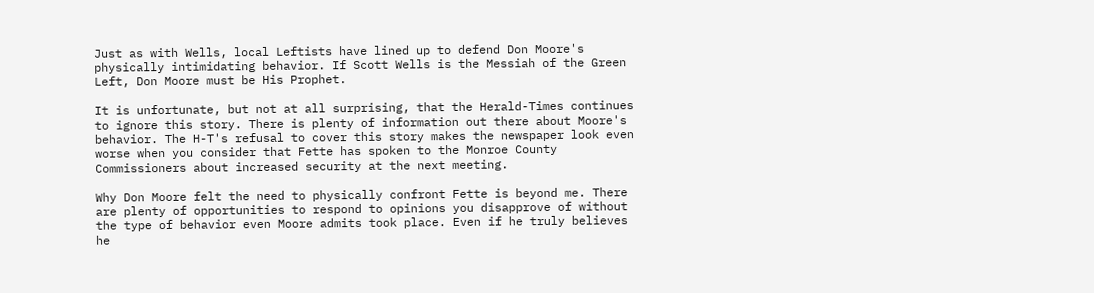Just as with Wells, local Leftists have lined up to defend Don Moore's physically intimidating behavior. If Scott Wells is the Messiah of the Green Left, Don Moore must be His Prophet.

It is unfortunate, but not at all surprising, that the Herald-Times continues to ignore this story. There is plenty of information out there about Moore's behavior. The H-T's refusal to cover this story makes the newspaper look even worse when you consider that Fette has spoken to the Monroe County Commissioners about increased security at the next meeting.

Why Don Moore felt the need to physically confront Fette is beyond me. There are plenty of opportunities to respond to opinions you disapprove of without the type of behavior even Moore admits took place. Even if he truly believes he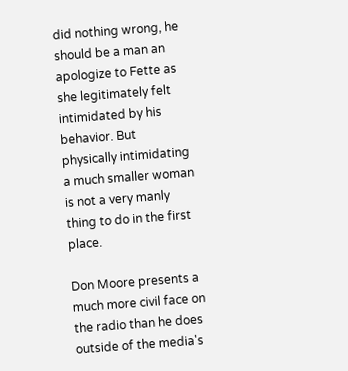did nothing wrong, he should be a man an apologize to Fette as she legitimately felt intimidated by his behavior. But physically intimidating a much smaller woman is not a very manly thing to do in the first place.

Don Moore presents a much more civil face on the radio than he does outside of the media's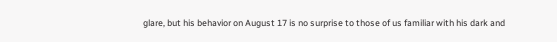glare, but his behavior on August 17 is no surprise to those of us familiar with his dark and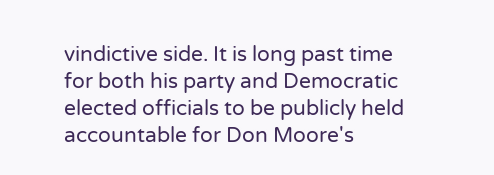vindictive side. It is long past time for both his party and Democratic elected officials to be publicly held accountable for Don Moore's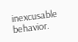inexcusable behavior.